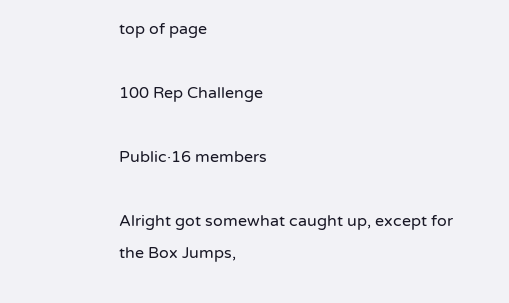top of page

100 Rep Challenge

Public·16 members

Alright got somewhat caught up, except for the Box Jumps,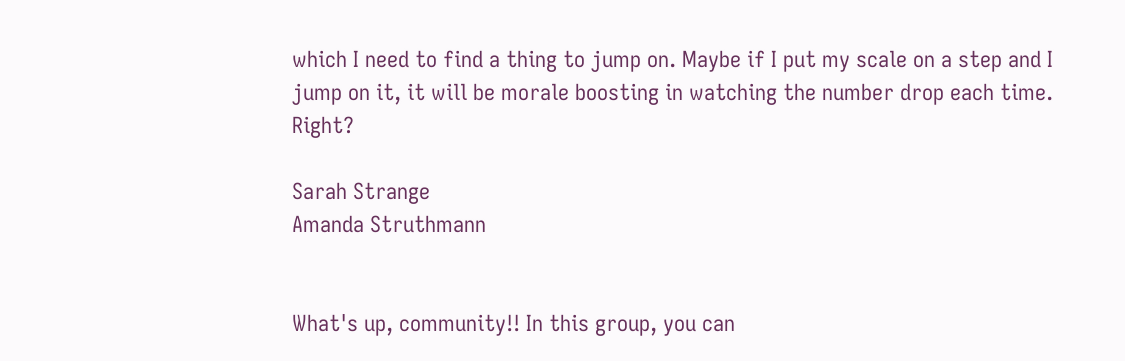which I need to find a thing to jump on. Maybe if I put my scale on a step and I jump on it, it will be morale boosting in watching the number drop each time. Right?

Sarah Strange
Amanda Struthmann


What's up, community!! In this group, you can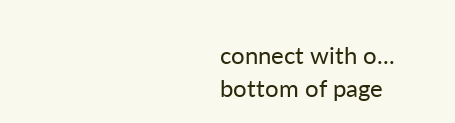connect with o...
bottom of page